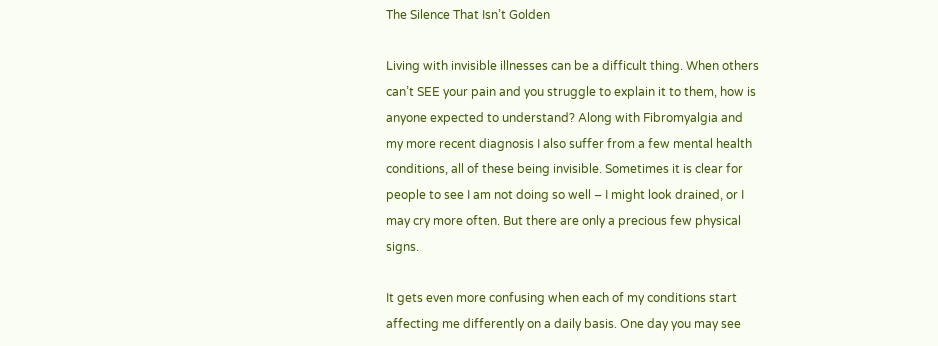The Silence That Isn’t Golden

Living with invisible illnesses can be a difficult thing. When others can’t SEE your pain and you struggle to explain it to them, how is anyone expected to understand? Along with Fibromyalgia and my more recent diagnosis I also suffer from a few mental health conditions, all of these being invisible. Sometimes it is clear for people to see I am not doing so well – I might look drained, or I may cry more often. But there are only a precious few physical signs.

It gets even more confusing when each of my conditions start affecting me differently on a daily basis. One day you may see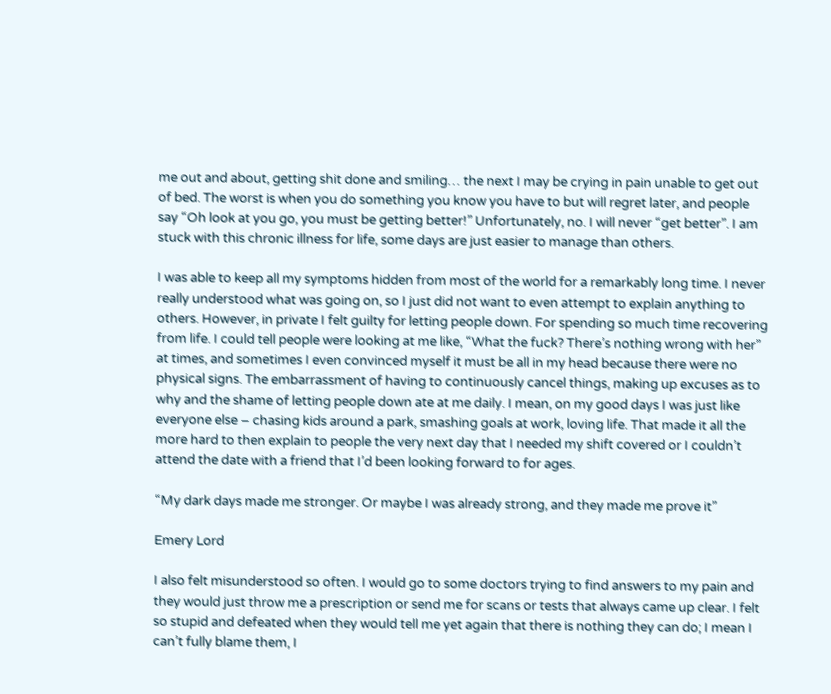me out and about, getting shit done and smiling… the next I may be crying in pain unable to get out of bed. The worst is when you do something you know you have to but will regret later, and people say “Oh look at you go, you must be getting better!” Unfortunately, no. I will never “get better”. I am stuck with this chronic illness for life, some days are just easier to manage than others.

I was able to keep all my symptoms hidden from most of the world for a remarkably long time. I never really understood what was going on, so I just did not want to even attempt to explain anything to others. However, in private I felt guilty for letting people down. For spending so much time recovering from life. I could tell people were looking at me like, “What the fuck? There’s nothing wrong with her” at times, and sometimes I even convinced myself it must be all in my head because there were no physical signs. The embarrassment of having to continuously cancel things, making up excuses as to why and the shame of letting people down ate at me daily. I mean, on my good days I was just like everyone else – chasing kids around a park, smashing goals at work, loving life. That made it all the more hard to then explain to people the very next day that I needed my shift covered or I couldn’t attend the date with a friend that I’d been looking forward to for ages.

“My dark days made me stronger. Or maybe I was already strong, and they made me prove it”

Emery Lord

I also felt misunderstood so often. I would go to some doctors trying to find answers to my pain and they would just throw me a prescription or send me for scans or tests that always came up clear. I felt so stupid and defeated when they would tell me yet again that there is nothing they can do; I mean I can’t fully blame them, I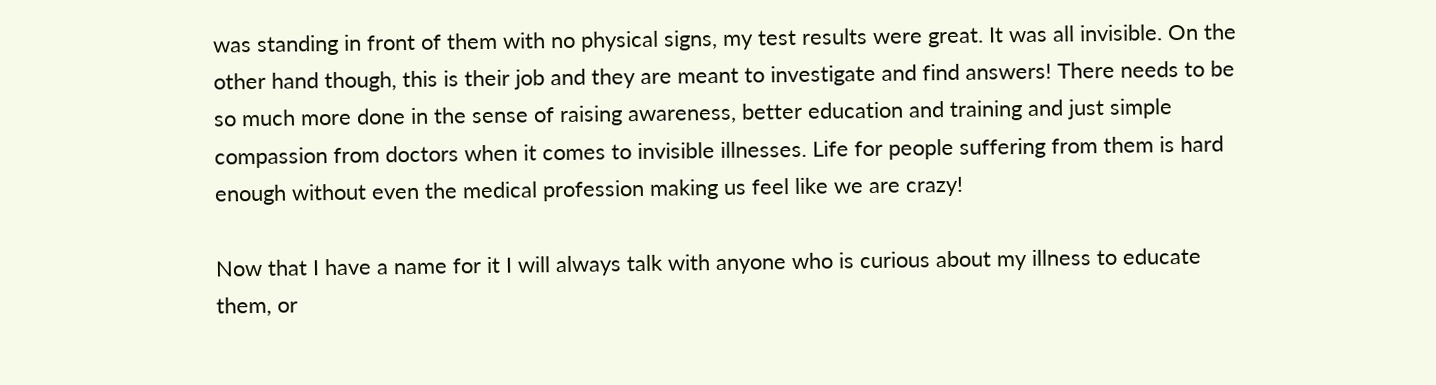was standing in front of them with no physical signs, my test results were great. It was all invisible. On the other hand though, this is their job and they are meant to investigate and find answers! There needs to be so much more done in the sense of raising awareness, better education and training and just simple compassion from doctors when it comes to invisible illnesses. Life for people suffering from them is hard enough without even the medical profession making us feel like we are crazy!

Now that I have a name for it I will always talk with anyone who is curious about my illness to educate them, or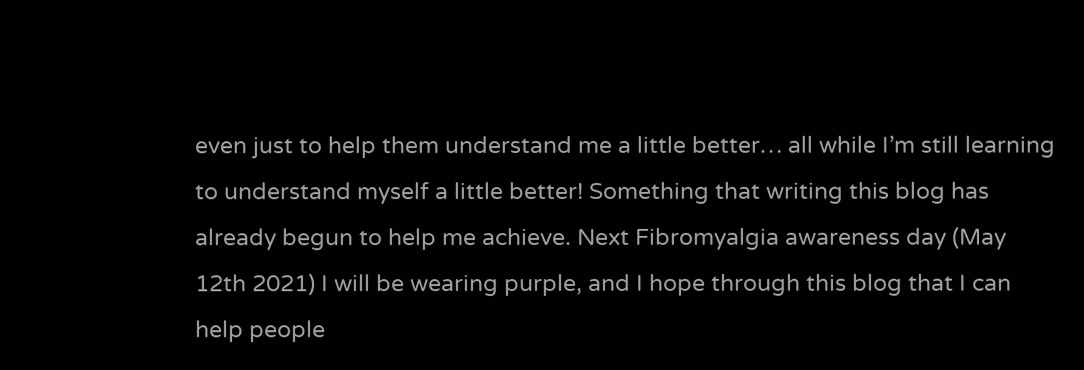even just to help them understand me a little better… all while I’m still learning to understand myself a little better! Something that writing this blog has already begun to help me achieve. Next Fibromyalgia awareness day (May 12th 2021) I will be wearing purple, and I hope through this blog that I can help people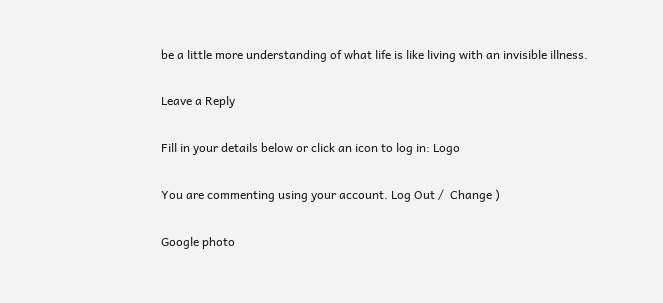be a little more understanding of what life is like living with an invisible illness.

Leave a Reply

Fill in your details below or click an icon to log in: Logo

You are commenting using your account. Log Out /  Change )

Google photo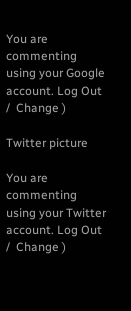You are commenting using your Google account. Log Out /  Change )

Twitter picture

You are commenting using your Twitter account. Log Out /  Change )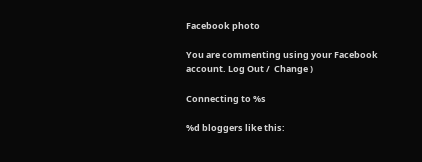Facebook photo

You are commenting using your Facebook account. Log Out /  Change )

Connecting to %s

%d bloggers like this: